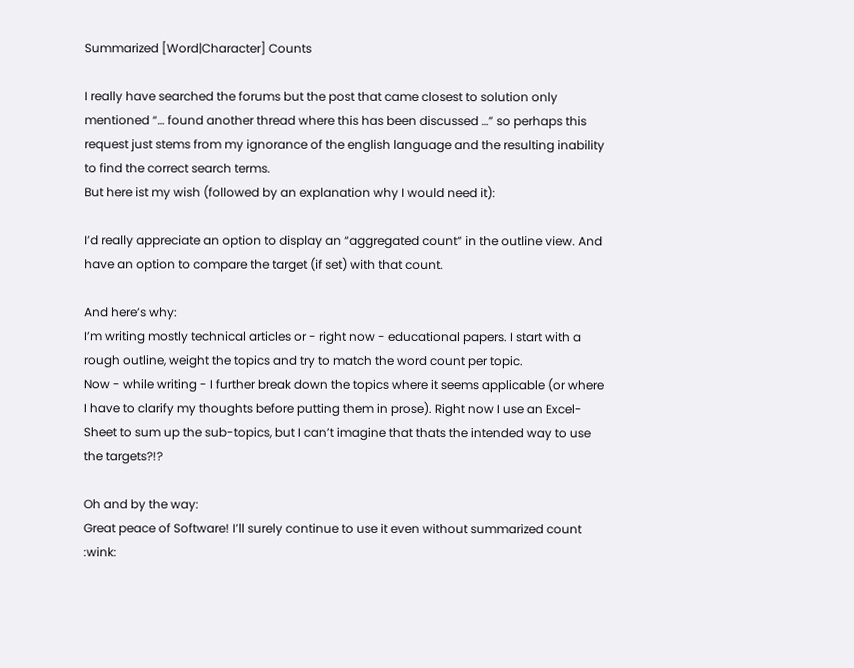Summarized [Word|Character] Counts

I really have searched the forums but the post that came closest to solution only mentioned “… found another thread where this has been discussed …” so perhaps this request just stems from my ignorance of the english language and the resulting inability to find the correct search terms.
But here ist my wish (followed by an explanation why I would need it):

I’d really appreciate an option to display an “aggregated count” in the outline view. And have an option to compare the target (if set) with that count.

And here’s why:
I’m writing mostly technical articles or - right now - educational papers. I start with a rough outline, weight the topics and try to match the word count per topic.
Now - while writing - I further break down the topics where it seems applicable (or where I have to clarify my thoughts before putting them in prose). Right now I use an Excel-Sheet to sum up the sub-topics, but I can’t imagine that thats the intended way to use the targets?!?

Oh and by the way:
Great peace of Software! I’ll surely continue to use it even without summarized count :wink: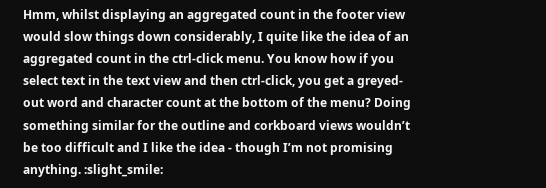Hmm, whilst displaying an aggregated count in the footer view would slow things down considerably, I quite like the idea of an aggregated count in the ctrl-click menu. You know how if you select text in the text view and then ctrl-click, you get a greyed-out word and character count at the bottom of the menu? Doing something similar for the outline and corkboard views wouldn’t be too difficult and I like the idea - though I’m not promising anything. :slight_smile: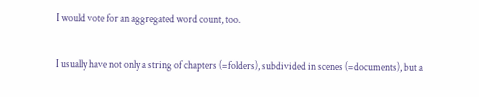I would vote for an aggregated word count, too.

I usually have not only a string of chapters (=folders), subdivided in scenes (=documents), but a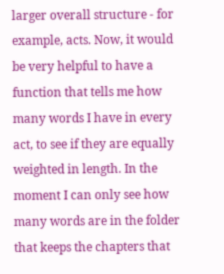larger overall structure - for example, acts. Now, it would be very helpful to have a function that tells me how many words I have in every act, to see if they are equally weighted in length. In the moment I can only see how many words are in the folder that keeps the chapters that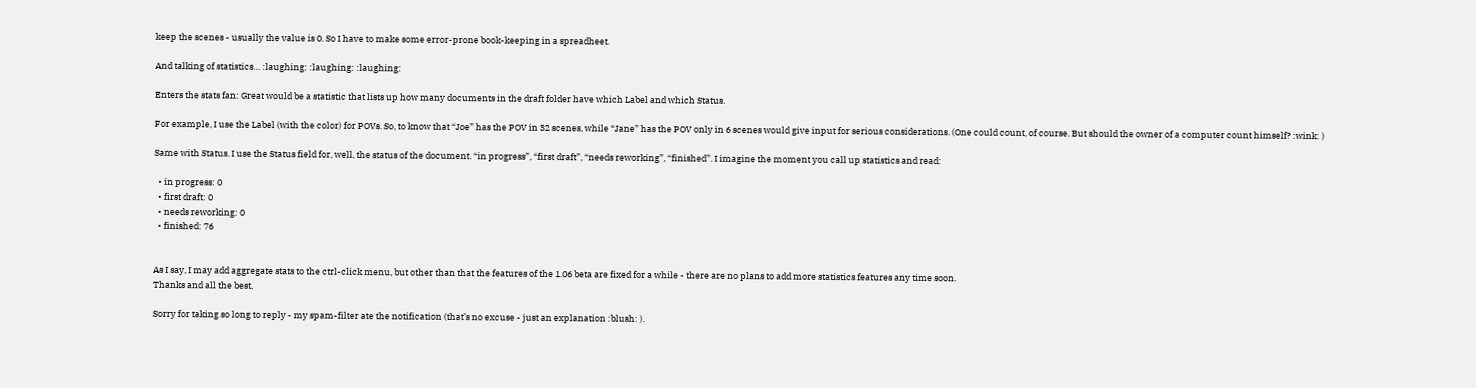keep the scenes - usually the value is 0. So I have to make some error-prone book-keeping in a spreadheet.

And talking of statistics… :laughing: :laughing: :laughing:

Enters the stats fan: Great would be a statistic that lists up how many documents in the draft folder have which Label and which Status.

For example, I use the Label (with the color) for POVs. So, to know that “Joe” has the POV in 32 scenes, while “Jane” has the POV only in 6 scenes would give input for serious considerations. (One could count, of course. But should the owner of a computer count himself? :wink: )

Same with Status. I use the Status field for, well, the status of the document. “in progress”, “first draft”, “needs reworking”, “finished”. I imagine the moment you call up statistics and read:

  • in progress: 0
  • first draft: 0
  • needs reworking: 0
  • finished: 76


As I say, I may add aggregate stats to the ctrl-click menu, but other than that the features of the 1.06 beta are fixed for a while - there are no plans to add more statistics features any time soon.
Thanks and all the best,

Sorry for taking so long to reply - my spam-filter ate the notification (that’s no excuse - just an explanation :blush: ).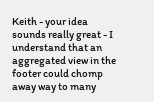Keith - your idea sounds really great - I understand that an aggregated view in the footer could chomp away way to many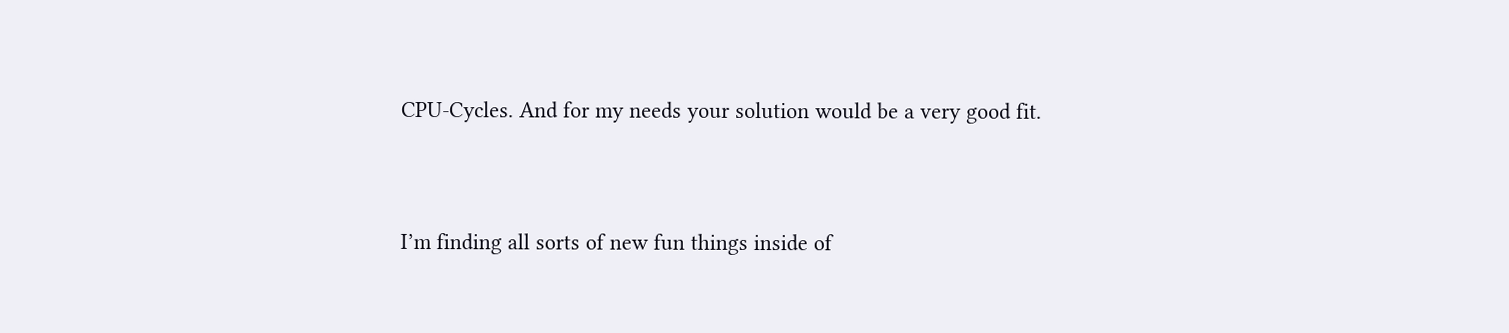CPU-Cycles. And for my needs your solution would be a very good fit.


I’m finding all sorts of new fun things inside of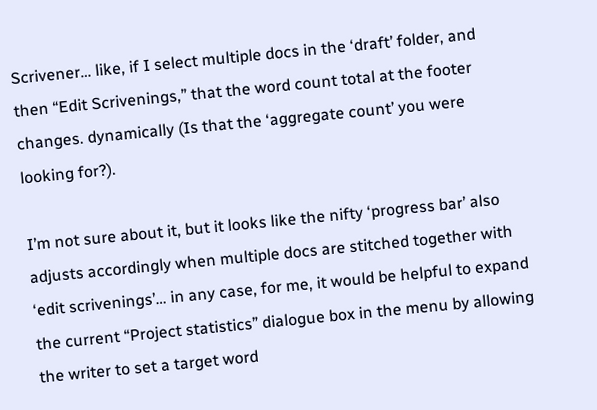Scrivener… like, if I select multiple docs in the ‘draft’ folder, and then “Edit Scrivenings,” that the word count total at the footer changes. dynamically (Is that the ‘aggregate count’ you were looking for?).

I’m not sure about it, but it looks like the nifty ‘progress bar’ also adjusts accordingly when multiple docs are stitched together with ‘edit scrivenings’… in any case, for me, it would be helpful to expand the current “Project statistics” dialogue box in the menu by allowing the writer to set a target word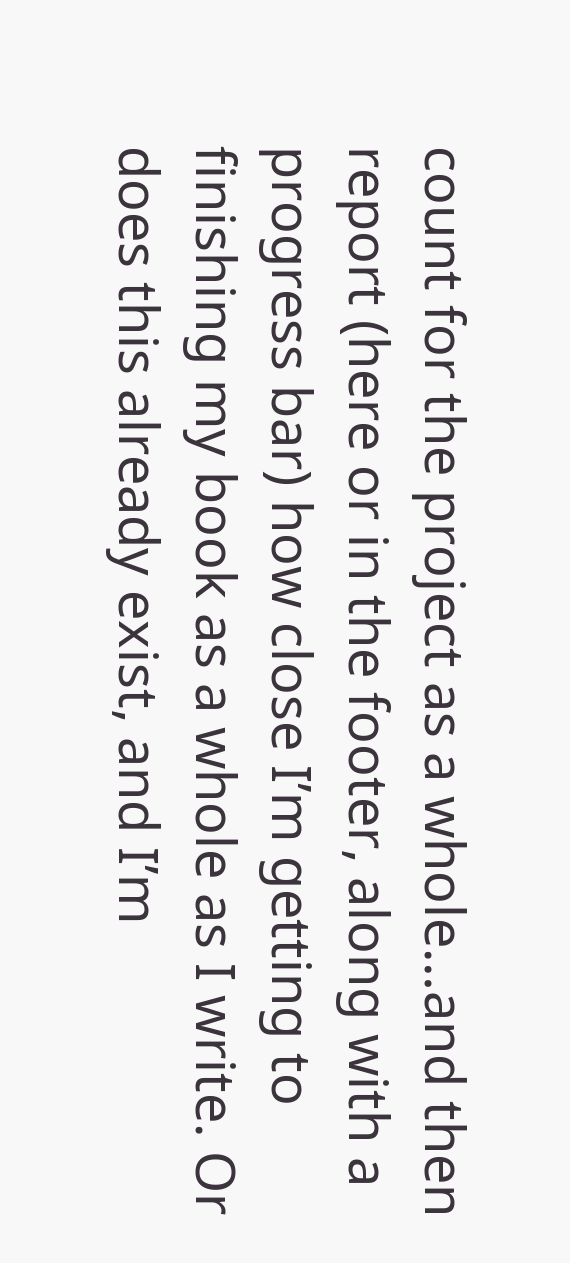count for the project as a whole…and then report (here or in the footer, along with a progress bar) how close I’m getting to finishing my book as a whole as I write. Or does this already exist, and I’m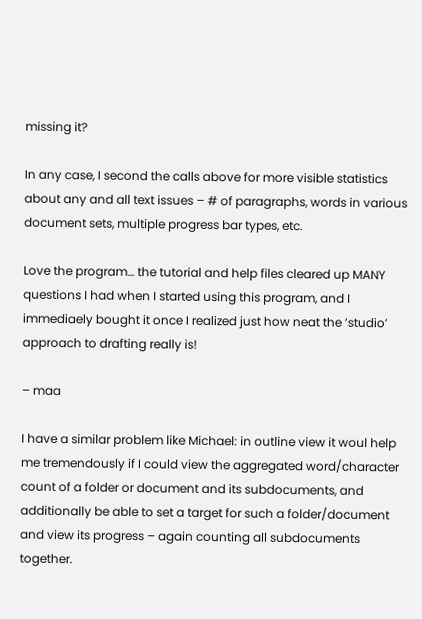missing it?

In any case, I second the calls above for more visible statistics about any and all text issues – # of paragraphs, words in various document sets, multiple progress bar types, etc.

Love the program… the tutorial and help files cleared up MANY questions I had when I started using this program, and I immediaely bought it once I realized just how neat the ‘studio’ approach to drafting really is!

– maa

I have a similar problem like Michael: in outline view it woul help me tremendously if I could view the aggregated word/character count of a folder or document and its subdocuments, and additionally be able to set a target for such a folder/document and view its progress – again counting all subdocuments together.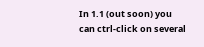In 1.1 (out soon) you can ctrl-click on several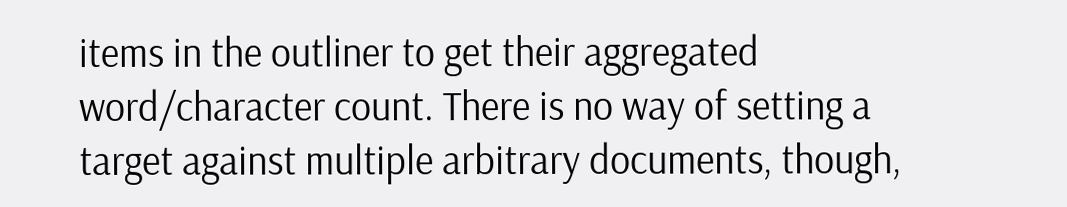items in the outliner to get their aggregated word/character count. There is no way of setting a target against multiple arbitrary documents, though,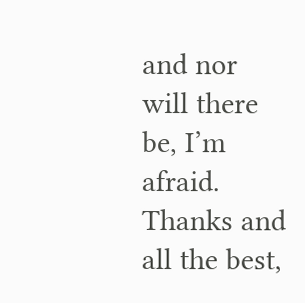and nor will there be, I’m afraid.
Thanks and all the best,